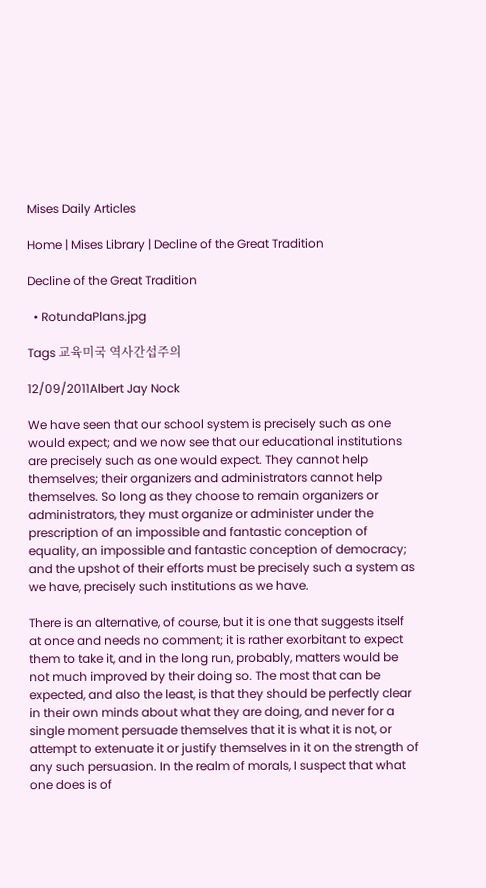Mises Daily Articles

Home | Mises Library | Decline of the Great Tradition

Decline of the Great Tradition

  • RotundaPlans.jpg

Tags 교육미국 역사간섭주의

12/09/2011Albert Jay Nock

We have seen that our school system is precisely such as one would expect; and we now see that our educational institutions are precisely such as one would expect. They cannot help themselves; their organizers and administrators cannot help themselves. So long as they choose to remain organizers or administrators, they must organize or administer under the prescription of an impossible and fantastic conception of equality, an impossible and fantastic conception of democracy; and the upshot of their efforts must be precisely such a system as we have, precisely such institutions as we have.

There is an alternative, of course, but it is one that suggests itself at once and needs no comment; it is rather exorbitant to expect them to take it, and in the long run, probably, matters would be not much improved by their doing so. The most that can be expected, and also the least, is that they should be perfectly clear in their own minds about what they are doing, and never for a single moment persuade themselves that it is what it is not, or attempt to extenuate it or justify themselves in it on the strength of any such persuasion. In the realm of morals, I suspect that what one does is of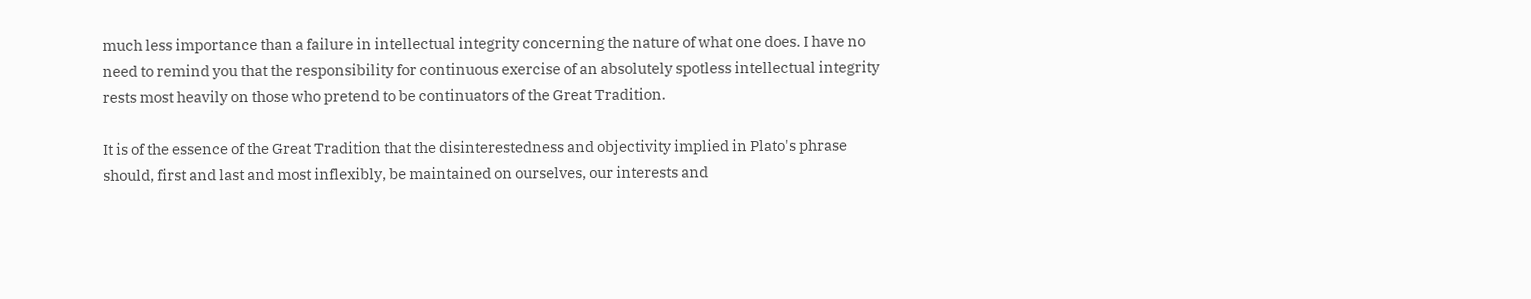much less importance than a failure in intellectual integrity concerning the nature of what one does. I have no need to remind you that the responsibility for continuous exercise of an absolutely spotless intellectual integrity rests most heavily on those who pretend to be continuators of the Great Tradition.

It is of the essence of the Great Tradition that the disinterestedness and objectivity implied in Plato's phrase should, first and last and most inflexibly, be maintained on ourselves, our interests and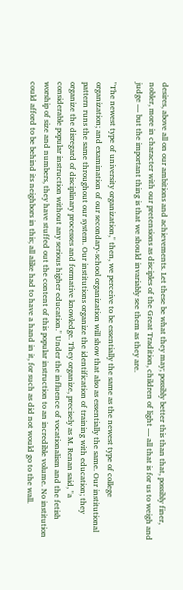desires, above all on our ambitions and achievements. Let these be what they may; possibly better this than that, possibly finer, nobler, more in character with our pretensions as disciples of the Great Tradition, children of light — all that is for us to weigh and judge — but the important thing is that we should invariably see them as they are.

"The newest type of university organization," then, we perceive to be essentially the same as the newest type of college organization; and examination of our secondary-school organization will show that also as essentially the same. Our institutional pattern runs the same throughout our system. Our institutions organize the identification of training with education; they organize the disregard of disciplinary processes and formative knowledge. They organize, precisely as M. Renan said, "a considerable popular instruction without any serious higher education." Under the influence of vocationalism and the fetish worship of size and numbers, they have stuffed out the content of this popular instruction to an incredible volume. No institution could afford to be behind its neighbors in this; all alike had to have a hand in it, for such as did not would go to the wall.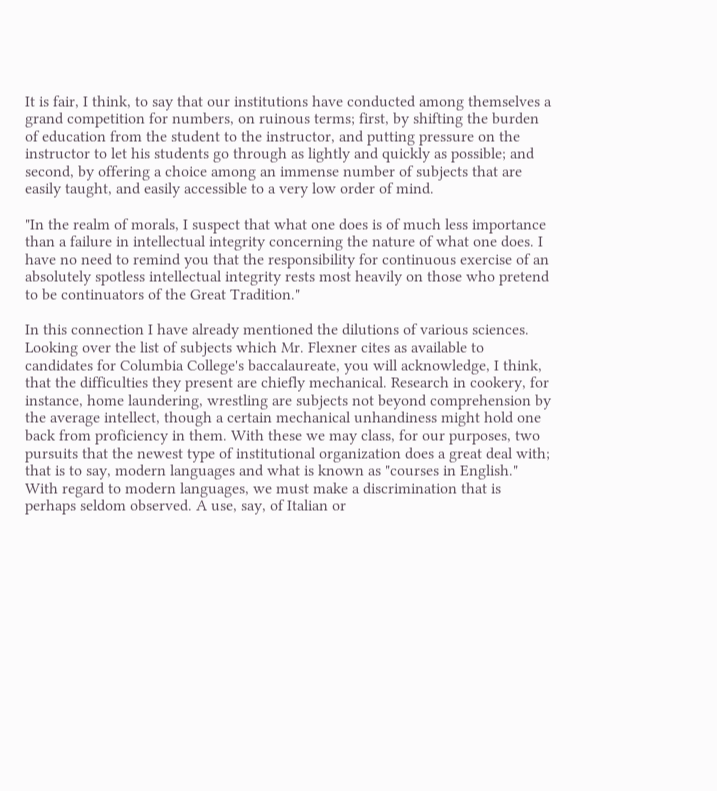It is fair, I think, to say that our institutions have conducted among themselves a grand competition for numbers, on ruinous terms; first, by shifting the burden of education from the student to the instructor, and putting pressure on the instructor to let his students go through as lightly and quickly as possible; and second, by offering a choice among an immense number of subjects that are easily taught, and easily accessible to a very low order of mind.

"In the realm of morals, I suspect that what one does is of much less importance than a failure in intellectual integrity concerning the nature of what one does. I have no need to remind you that the responsibility for continuous exercise of an absolutely spotless intellectual integrity rests most heavily on those who pretend to be continuators of the Great Tradition."

In this connection I have already mentioned the dilutions of various sciences. Looking over the list of subjects which Mr. Flexner cites as available to candidates for Columbia College's baccalaureate, you will acknowledge, I think, that the difficulties they present are chiefly mechanical. Research in cookery, for instance, home laundering, wrestling are subjects not beyond comprehension by the average intellect, though a certain mechanical unhandiness might hold one back from proficiency in them. With these we may class, for our purposes, two pursuits that the newest type of institutional organization does a great deal with; that is to say, modern languages and what is known as "courses in English." With regard to modern languages, we must make a discrimination that is perhaps seldom observed. A use, say, of Italian or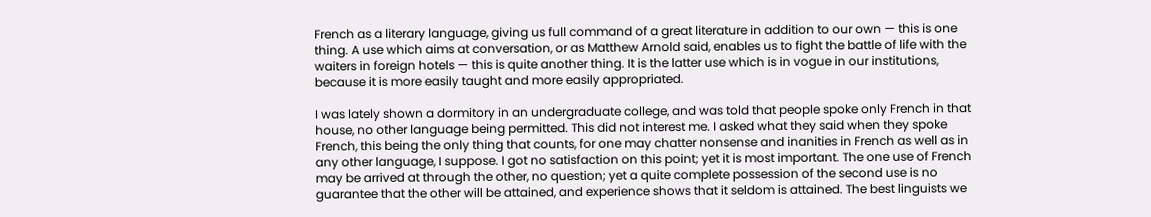French as a literary language, giving us full command of a great literature in addition to our own — this is one thing. A use which aims at conversation, or as Matthew Arnold said, enables us to fight the battle of life with the waiters in foreign hotels — this is quite another thing. It is the latter use which is in vogue in our institutions, because it is more easily taught and more easily appropriated.

I was lately shown a dormitory in an undergraduate college, and was told that people spoke only French in that house, no other language being permitted. This did not interest me. I asked what they said when they spoke French, this being the only thing that counts, for one may chatter nonsense and inanities in French as well as in any other language, I suppose. I got no satisfaction on this point; yet it is most important. The one use of French may be arrived at through the other, no question; yet a quite complete possession of the second use is no guarantee that the other will be attained, and experience shows that it seldom is attained. The best linguists we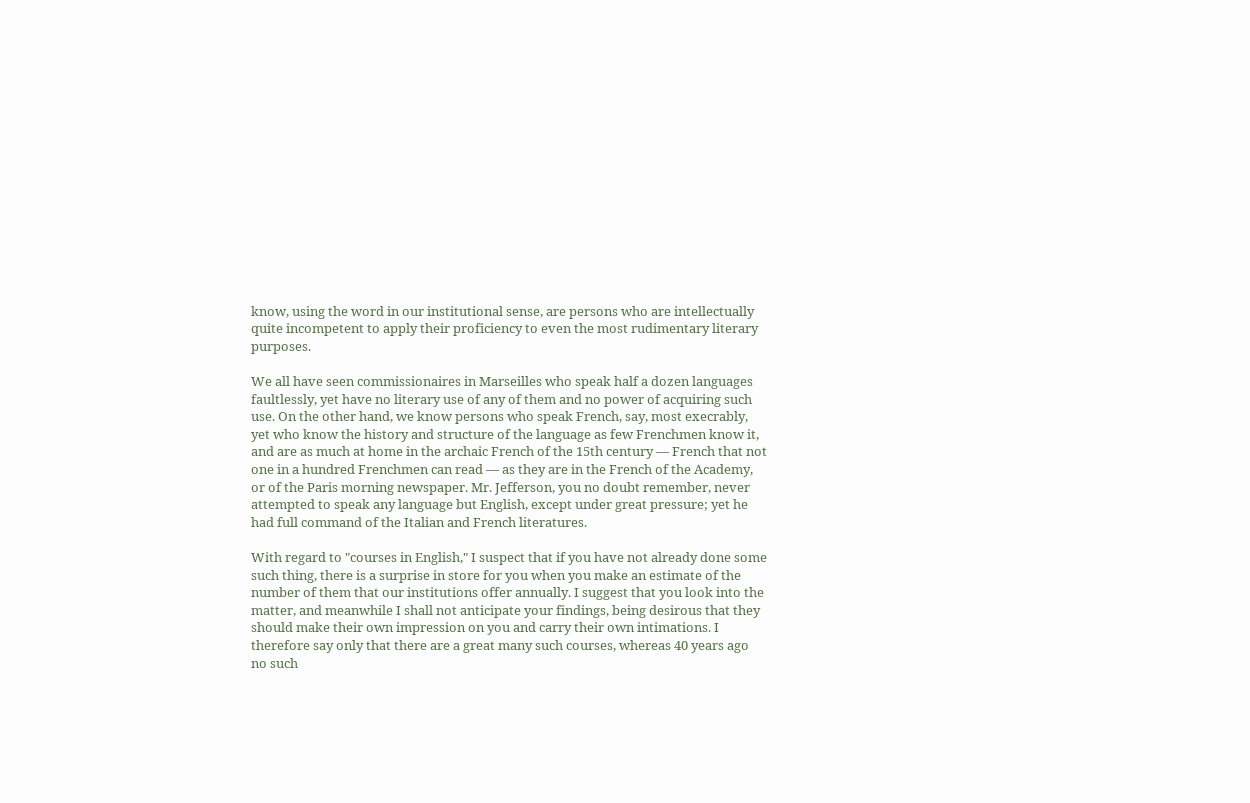know, using the word in our institutional sense, are persons who are intellectually quite incompetent to apply their proficiency to even the most rudimentary literary purposes.

We all have seen commissionaires in Marseilles who speak half a dozen languages faultlessly, yet have no literary use of any of them and no power of acquiring such use. On the other hand, we know persons who speak French, say, most execrably, yet who know the history and structure of the language as few Frenchmen know it, and are as much at home in the archaic French of the 15th century — French that not one in a hundred Frenchmen can read — as they are in the French of the Academy, or of the Paris morning newspaper. Mr. Jefferson, you no doubt remember, never attempted to speak any language but English, except under great pressure; yet he had full command of the Italian and French literatures.

With regard to "courses in English," I suspect that if you have not already done some such thing, there is a surprise in store for you when you make an estimate of the number of them that our institutions offer annually. I suggest that you look into the matter, and meanwhile I shall not anticipate your findings, being desirous that they should make their own impression on you and carry their own intimations. I therefore say only that there are a great many such courses, whereas 40 years ago no such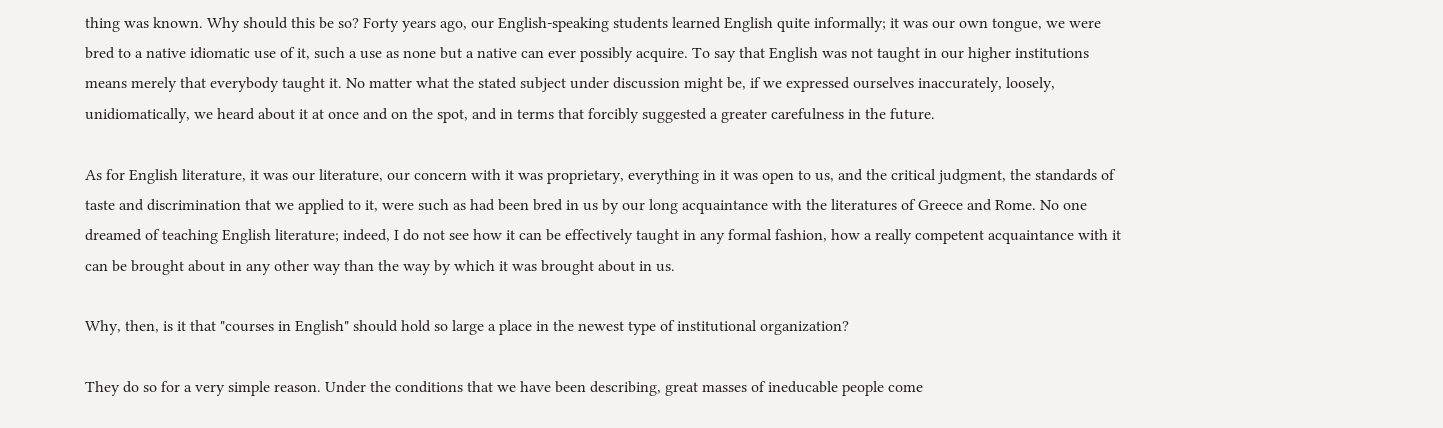thing was known. Why should this be so? Forty years ago, our English-speaking students learned English quite informally; it was our own tongue, we were bred to a native idiomatic use of it, such a use as none but a native can ever possibly acquire. To say that English was not taught in our higher institutions means merely that everybody taught it. No matter what the stated subject under discussion might be, if we expressed ourselves inaccurately, loosely, unidiomatically, we heard about it at once and on the spot, and in terms that forcibly suggested a greater carefulness in the future.

As for English literature, it was our literature, our concern with it was proprietary, everything in it was open to us, and the critical judgment, the standards of taste and discrimination that we applied to it, were such as had been bred in us by our long acquaintance with the literatures of Greece and Rome. No one dreamed of teaching English literature; indeed, I do not see how it can be effectively taught in any formal fashion, how a really competent acquaintance with it can be brought about in any other way than the way by which it was brought about in us.

Why, then, is it that "courses in English" should hold so large a place in the newest type of institutional organization?

They do so for a very simple reason. Under the conditions that we have been describing, great masses of ineducable people come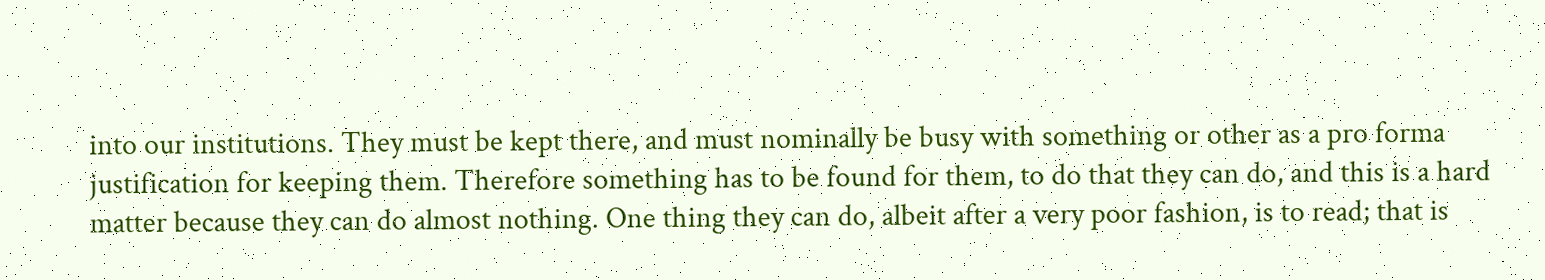into our institutions. They must be kept there, and must nominally be busy with something or other as a pro forma justification for keeping them. Therefore something has to be found for them, to do that they can do, and this is a hard matter because they can do almost nothing. One thing they can do, albeit after a very poor fashion, is to read; that is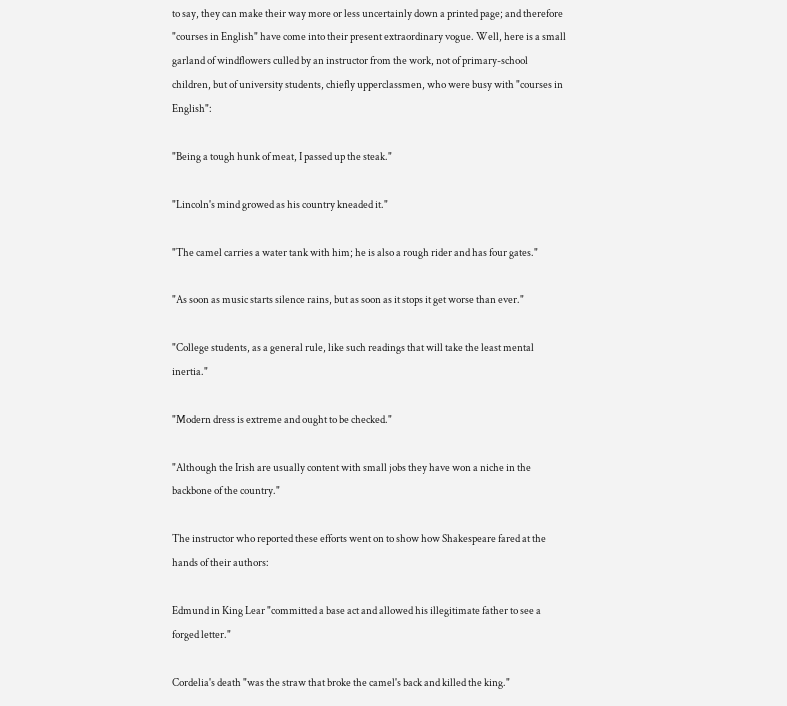to say, they can make their way more or less uncertainly down a printed page; and therefore "courses in English" have come into their present extraordinary vogue. Well, here is a small garland of windflowers culled by an instructor from the work, not of primary-school children, but of university students, chiefly upperclassmen, who were busy with "courses in English":

"Being a tough hunk of meat, I passed up the steak."

"Lincoln's mind growed as his country kneaded it."

"The camel carries a water tank with him; he is also a rough rider and has four gates."

"As soon as music starts silence rains, but as soon as it stops it get worse than ever."

"College students, as a general rule, like such readings that will take the least mental inertia."

"Modern dress is extreme and ought to be checked."

"Although the Irish are usually content with small jobs they have won a niche in the backbone of the country."

The instructor who reported these efforts went on to show how Shakespeare fared at the hands of their authors:

Edmund in King Lear "committed a base act and allowed his illegitimate father to see a forged letter."

Cordelia's death "was the straw that broke the camel's back and killed the king."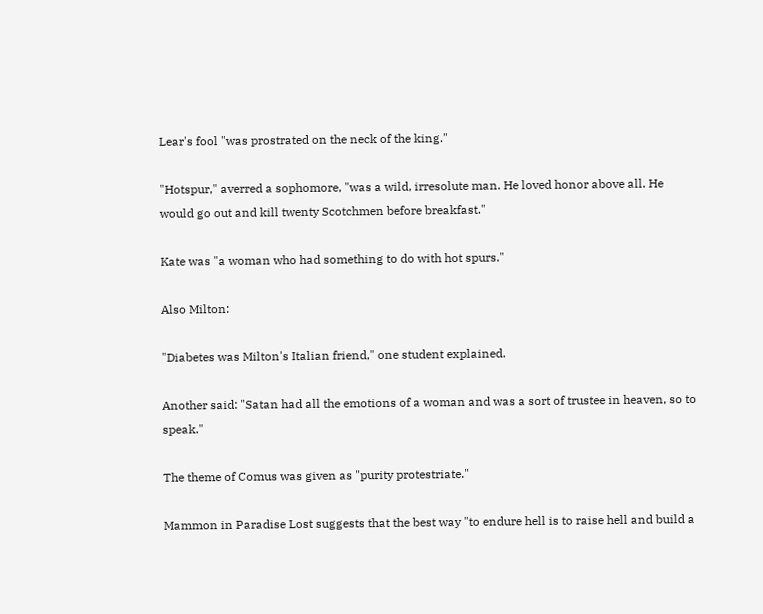Lear's fool "was prostrated on the neck of the king."

"Hotspur," averred a sophomore, "was a wild, irresolute man. He loved honor above all. He would go out and kill twenty Scotchmen before breakfast."

Kate was "a woman who had something to do with hot spurs."

Also Milton:

"Diabetes was Milton's Italian friend," one student explained.

Another said: "Satan had all the emotions of a woman and was a sort of trustee in heaven, so to speak."

The theme of Comus was given as "purity protestriate."

Mammon in Paradise Lost suggests that the best way "to endure hell is to raise hell and build a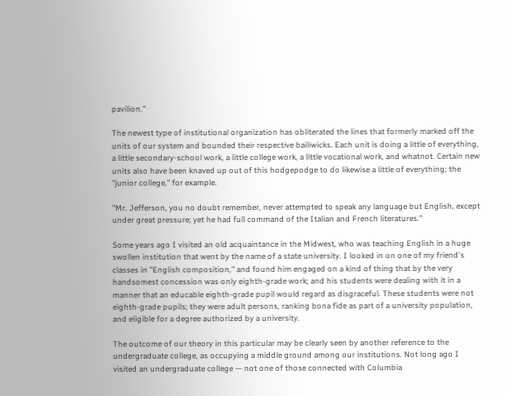pavilion."

The newest type of institutional organization has obliterated the lines that formerly marked off the units of our system and bounded their respective bailiwicks. Each unit is doing a little of everything, a little secondary-school work, a little college work, a little vocational work, and whatnot. Certain new units also have been knaved up out of this hodgepodge to do likewise a little of everything; the "junior college," for example.

"Mr. Jefferson, you no doubt remember, never attempted to speak any language but English, except under great pressure; yet he had full command of the Italian and French literatures."

Some years ago I visited an old acquaintance in the Midwest, who was teaching English in a huge swollen institution that went by the name of a state university. I looked in on one of my friend's classes in "English composition," and found him engaged on a kind of thing that by the very handsomest concession was only eighth-grade work; and his students were dealing with it in a manner that an educable eighth-grade pupil would regard as disgraceful. These students were not eighth-grade pupils; they were adult persons, ranking bona fide as part of a university population, and eligible for a degree authorized by a university.

The outcome of our theory in this particular may be clearly seen by another reference to the undergraduate college, as occupying a middle ground among our institutions. Not long ago I visited an undergraduate college — not one of those connected with Columbia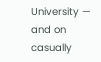University — and on casually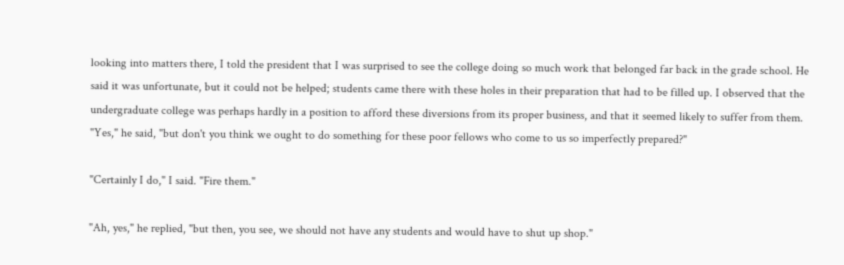looking into matters there, I told the president that I was surprised to see the college doing so much work that belonged far back in the grade school. He said it was unfortunate, but it could not be helped; students came there with these holes in their preparation that had to be filled up. I observed that the undergraduate college was perhaps hardly in a position to afford these diversions from its proper business, and that it seemed likely to suffer from them. "Yes," he said, "but don't you think we ought to do something for these poor fellows who come to us so imperfectly prepared?"

"Certainly I do," I said. "Fire them."

"Ah, yes," he replied, "but then, you see, we should not have any students and would have to shut up shop."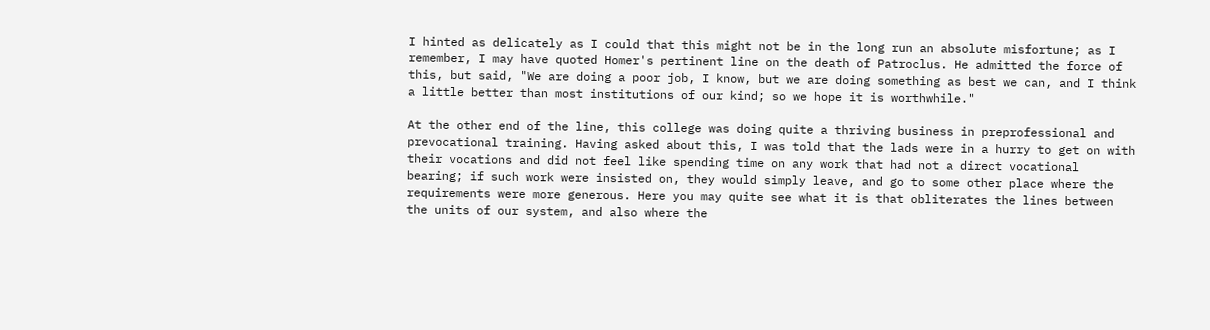I hinted as delicately as I could that this might not be in the long run an absolute misfortune; as I remember, I may have quoted Homer's pertinent line on the death of Patroclus. He admitted the force of this, but said, "We are doing a poor job, I know, but we are doing something as best we can, and I think a little better than most institutions of our kind; so we hope it is worthwhile."

At the other end of the line, this college was doing quite a thriving business in preprofessional and prevocational training. Having asked about this, I was told that the lads were in a hurry to get on with their vocations and did not feel like spending time on any work that had not a direct vocational bearing; if such work were insisted on, they would simply leave, and go to some other place where the requirements were more generous. Here you may quite see what it is that obliterates the lines between the units of our system, and also where the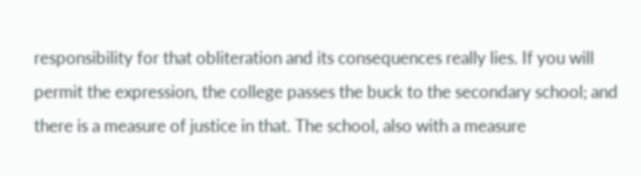responsibility for that obliteration and its consequences really lies. If you will permit the expression, the college passes the buck to the secondary school; and there is a measure of justice in that. The school, also with a measure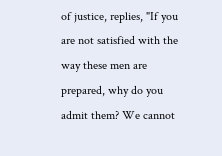of justice, replies, "If you are not satisfied with the way these men are prepared, why do you admit them? We cannot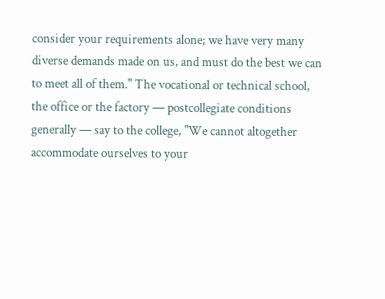consider your requirements alone; we have very many diverse demands made on us, and must do the best we can to meet all of them." The vocational or technical school, the office or the factory — postcollegiate conditions generally — say to the college, "We cannot altogether accommodate ourselves to your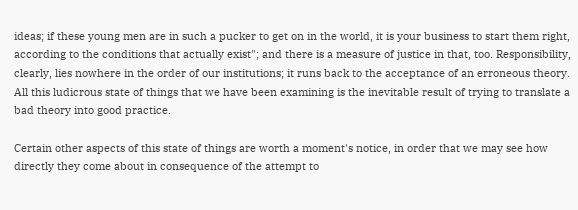ideas; if these young men are in such a pucker to get on in the world, it is your business to start them right, according to the conditions that actually exist"; and there is a measure of justice in that, too. Responsibility, clearly, lies nowhere in the order of our institutions; it runs back to the acceptance of an erroneous theory. All this ludicrous state of things that we have been examining is the inevitable result of trying to translate a bad theory into good practice.

Certain other aspects of this state of things are worth a moment's notice, in order that we may see how directly they come about in consequence of the attempt to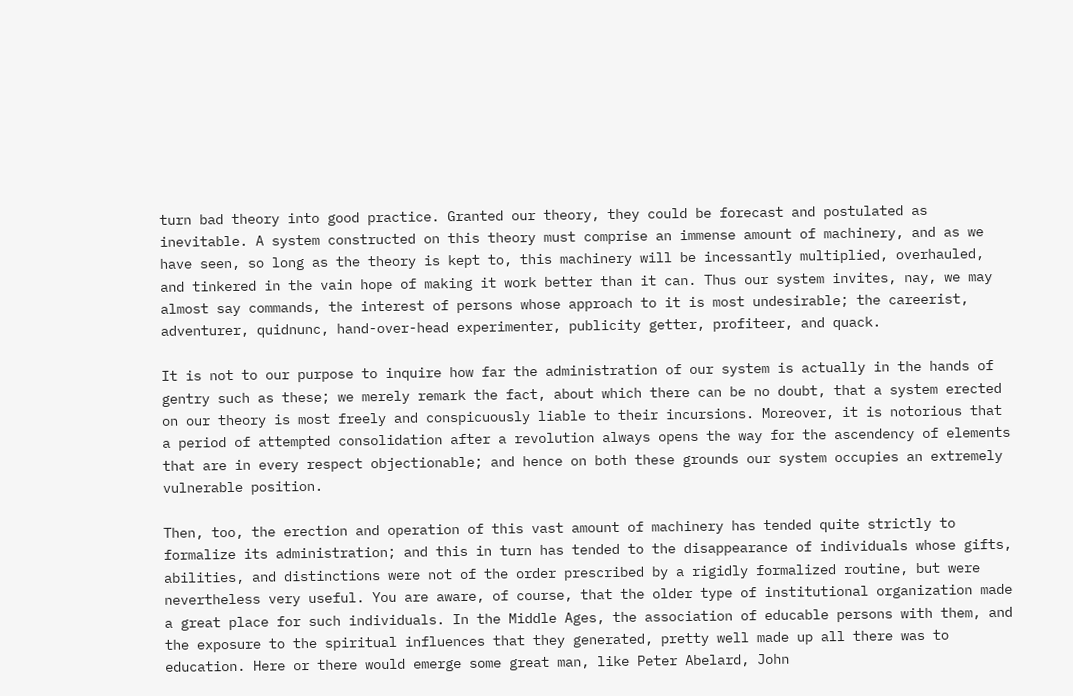turn bad theory into good practice. Granted our theory, they could be forecast and postulated as inevitable. A system constructed on this theory must comprise an immense amount of machinery, and as we have seen, so long as the theory is kept to, this machinery will be incessantly multiplied, overhauled, and tinkered in the vain hope of making it work better than it can. Thus our system invites, nay, we may almost say commands, the interest of persons whose approach to it is most undesirable; the careerist, adventurer, quidnunc, hand-over-head experimenter, publicity getter, profiteer, and quack.

It is not to our purpose to inquire how far the administration of our system is actually in the hands of gentry such as these; we merely remark the fact, about which there can be no doubt, that a system erected on our theory is most freely and conspicuously liable to their incursions. Moreover, it is notorious that a period of attempted consolidation after a revolution always opens the way for the ascendency of elements that are in every respect objectionable; and hence on both these grounds our system occupies an extremely vulnerable position.

Then, too, the erection and operation of this vast amount of machinery has tended quite strictly to formalize its administration; and this in turn has tended to the disappearance of individuals whose gifts, abilities, and distinctions were not of the order prescribed by a rigidly formalized routine, but were nevertheless very useful. You are aware, of course, that the older type of institutional organization made a great place for such individuals. In the Middle Ages, the association of educable persons with them, and the exposure to the spiritual influences that they generated, pretty well made up all there was to education. Here or there would emerge some great man, like Peter Abelard, John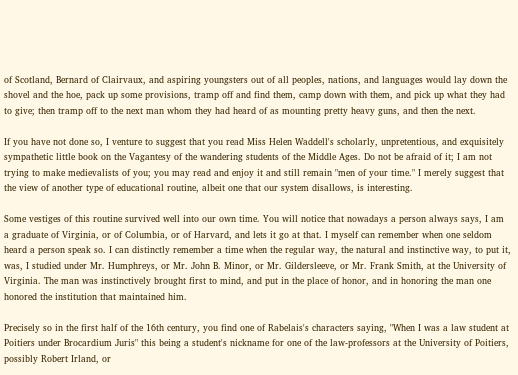of Scotland, Bernard of Clairvaux, and aspiring youngsters out of all peoples, nations, and languages would lay down the shovel and the hoe, pack up some provisions, tramp off and find them, camp down with them, and pick up what they had to give; then tramp off to the next man whom they had heard of as mounting pretty heavy guns, and then the next.

If you have not done so, I venture to suggest that you read Miss Helen Waddell's scholarly, unpretentious, and exquisitely sympathetic little book on the Vagantesy of the wandering students of the Middle Ages. Do not be afraid of it; I am not trying to make medievalists of you; you may read and enjoy it and still remain "men of your time." I merely suggest that the view of another type of educational routine, albeit one that our system disallows, is interesting.

Some vestiges of this routine survived well into our own time. You will notice that nowadays a person always says, I am a graduate of Virginia, or of Columbia, or of Harvard, and lets it go at that. I myself can remember when one seldom heard a person speak so. I can distinctly remember a time when the regular way, the natural and instinctive way, to put it, was, I studied under Mr. Humphreys, or Mr. John B. Minor, or Mr. Gildersleeve, or Mr. Frank Smith, at the University of Virginia. The man was instinctively brought first to mind, and put in the place of honor, and in honoring the man one honored the institution that maintained him.

Precisely so in the first half of the 16th century, you find one of Rabelais's characters saying, "When I was a law student at Poitiers under Brocardium Juris" this being a student's nickname for one of the law-professors at the University of Poitiers, possibly Robert Irland, or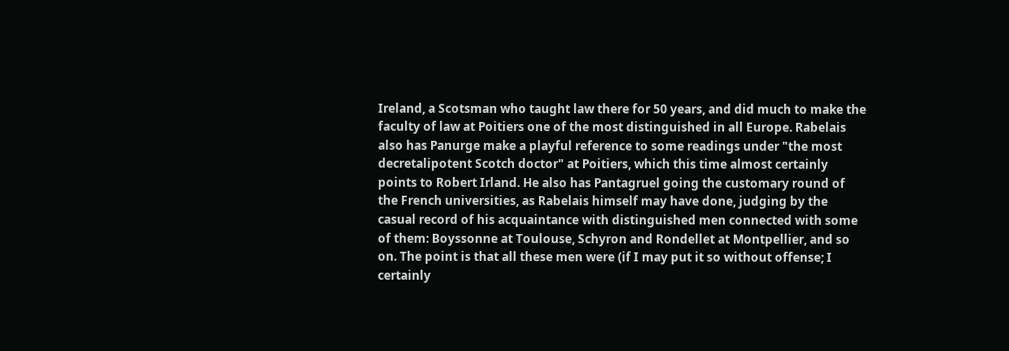Ireland, a Scotsman who taught law there for 50 years, and did much to make the faculty of law at Poitiers one of the most distinguished in all Europe. Rabelais also has Panurge make a playful reference to some readings under "the most decretalipotent Scotch doctor" at Poitiers, which this time almost certainly points to Robert Irland. He also has Pantagruel going the customary round of the French universities, as Rabelais himself may have done, judging by the casual record of his acquaintance with distinguished men connected with some of them: Boyssonne at Toulouse, Schyron and Rondellet at Montpellier, and so on. The point is that all these men were (if I may put it so without offense; I certainly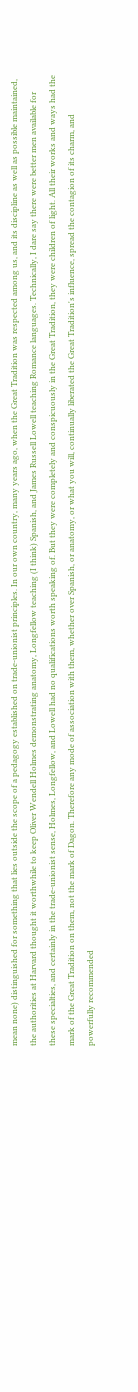mean none) distinguished for something that lies outside the scope of a pedagogy established on trade-unionist principles. In our own country, many years ago, when the Great Tradition was respected among us, and its discipline as well as possible maintained, the authorities at Harvard thought it worthwhile to keep Oliver Wendell Holmes demonstrating anatomy, Longfellow teaching (I think) Spanish, and James Russell Lowell teaching Romance languages. Technically, I dare say there were better men available for these specialties, and certainly in the trade-unionist sense, Holmes, Longfellow, and Lowell had no qualifications worth speaking of. But they were completely and conspicuously in the Great Tradition, they were children of light. All their works and ways had the mark of the Great Tradition on them, not the mark of Dagon. Therefore any mode of association with them, whether over Spanish, or anatomy, or what you will, continually liberated the Great Tradition's influence, spread the contagion of its charm, and powerfully recommended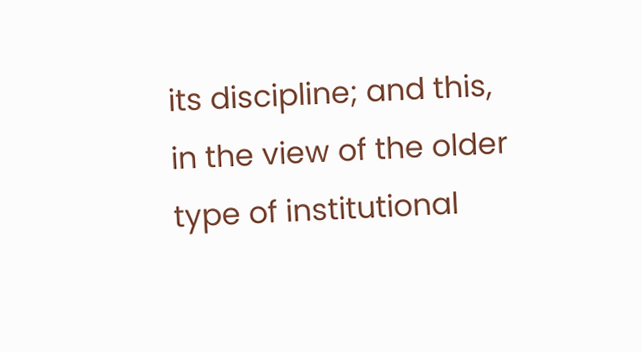its discipline; and this, in the view of the older type of institutional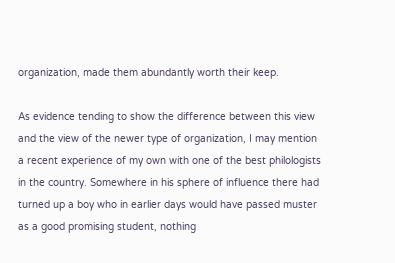organization, made them abundantly worth their keep.

As evidence tending to show the difference between this view and the view of the newer type of organization, I may mention a recent experience of my own with one of the best philologists in the country. Somewhere in his sphere of influence there had turned up a boy who in earlier days would have passed muster as a good promising student, nothing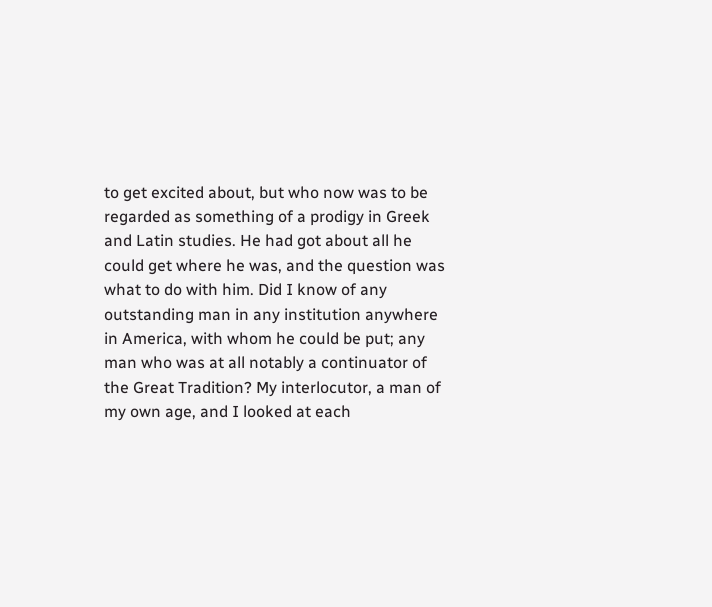to get excited about, but who now was to be regarded as something of a prodigy in Greek and Latin studies. He had got about all he could get where he was, and the question was what to do with him. Did I know of any outstanding man in any institution anywhere in America, with whom he could be put; any man who was at all notably a continuator of the Great Tradition? My interlocutor, a man of my own age, and I looked at each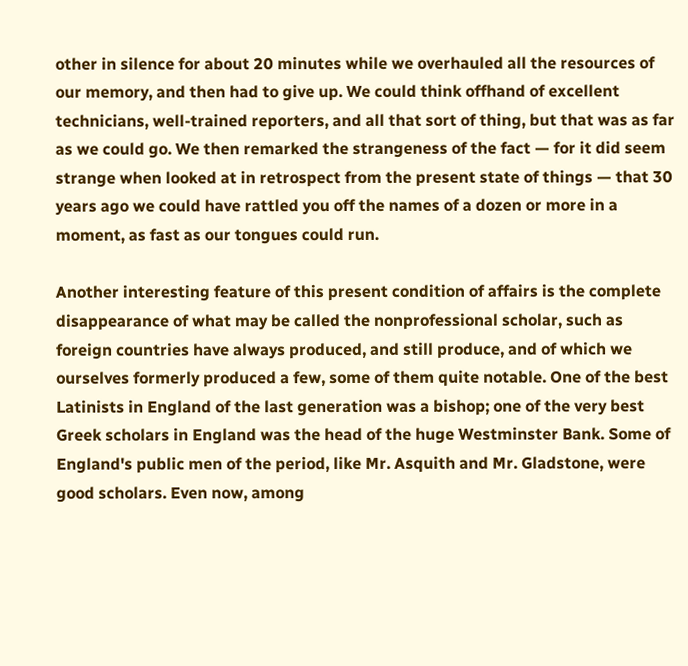other in silence for about 20 minutes while we overhauled all the resources of our memory, and then had to give up. We could think offhand of excellent technicians, well-trained reporters, and all that sort of thing, but that was as far as we could go. We then remarked the strangeness of the fact — for it did seem strange when looked at in retrospect from the present state of things — that 30 years ago we could have rattled you off the names of a dozen or more in a moment, as fast as our tongues could run.

Another interesting feature of this present condition of affairs is the complete disappearance of what may be called the nonprofessional scholar, such as foreign countries have always produced, and still produce, and of which we ourselves formerly produced a few, some of them quite notable. One of the best Latinists in England of the last generation was a bishop; one of the very best Greek scholars in England was the head of the huge Westminster Bank. Some of England's public men of the period, like Mr. Asquith and Mr. Gladstone, were good scholars. Even now, among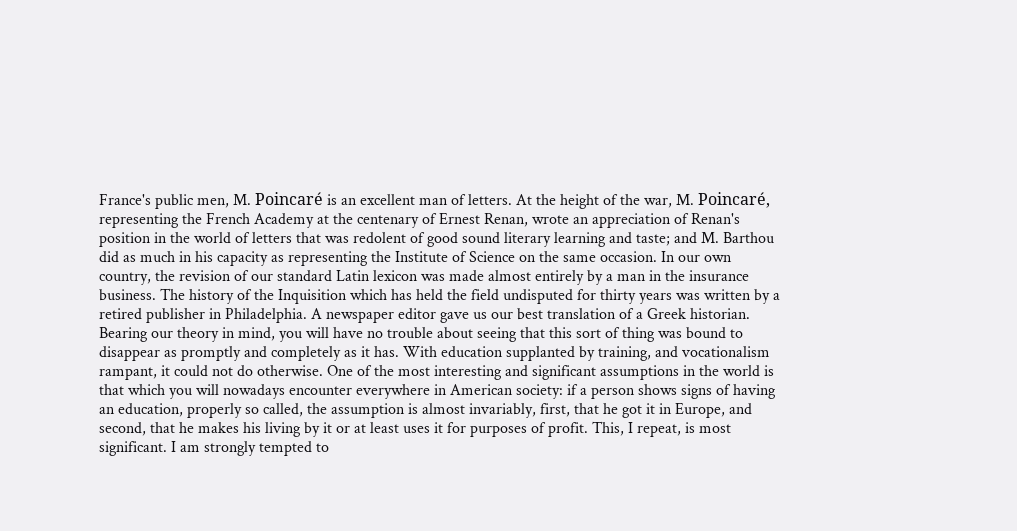France's public men, M. Poincaré is an excellent man of letters. At the height of the war, M. Poincaré, representing the French Academy at the centenary of Ernest Renan, wrote an appreciation of Renan's position in the world of letters that was redolent of good sound literary learning and taste; and M. Barthou did as much in his capacity as representing the Institute of Science on the same occasion. In our own country, the revision of our standard Latin lexicon was made almost entirely by a man in the insurance business. The history of the Inquisition which has held the field undisputed for thirty years was written by a retired publisher in Philadelphia. A newspaper editor gave us our best translation of a Greek historian. Bearing our theory in mind, you will have no trouble about seeing that this sort of thing was bound to disappear as promptly and completely as it has. With education supplanted by training, and vocationalism rampant, it could not do otherwise. One of the most interesting and significant assumptions in the world is that which you will nowadays encounter everywhere in American society: if a person shows signs of having an education, properly so called, the assumption is almost invariably, first, that he got it in Europe, and second, that he makes his living by it or at least uses it for purposes of profit. This, I repeat, is most significant. I am strongly tempted to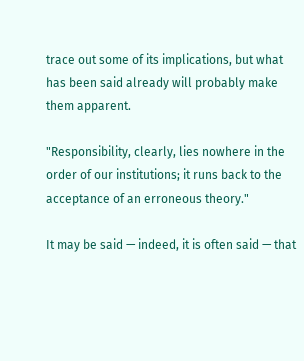trace out some of its implications, but what has been said already will probably make them apparent.

"Responsibility, clearly, lies nowhere in the order of our institutions; it runs back to the acceptance of an erroneous theory."

It may be said — indeed, it is often said — that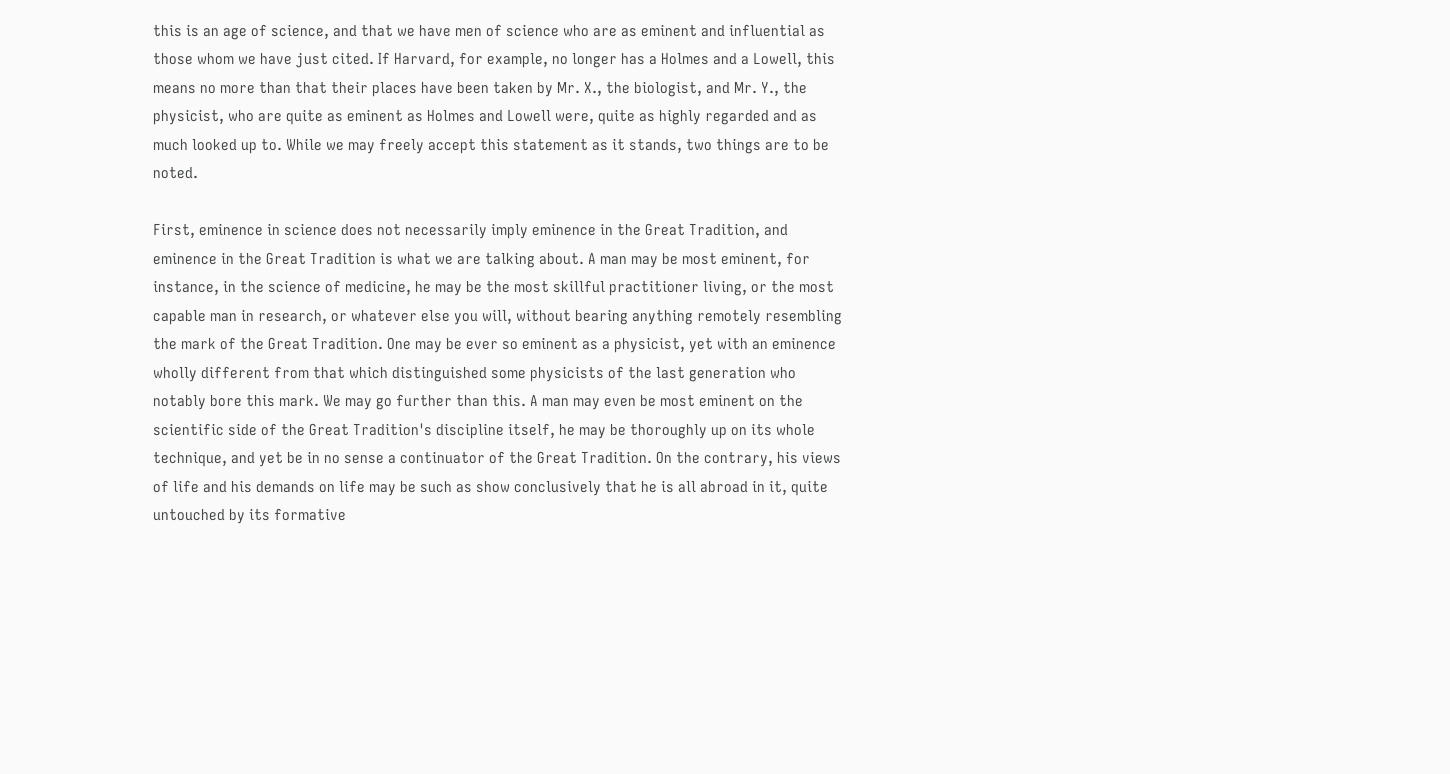this is an age of science, and that we have men of science who are as eminent and influential as those whom we have just cited. If Harvard, for example, no longer has a Holmes and a Lowell, this means no more than that their places have been taken by Mr. X., the biologist, and Mr. Y., the physicist, who are quite as eminent as Holmes and Lowell were, quite as highly regarded and as much looked up to. While we may freely accept this statement as it stands, two things are to be noted.

First, eminence in science does not necessarily imply eminence in the Great Tradition, and eminence in the Great Tradition is what we are talking about. A man may be most eminent, for instance, in the science of medicine, he may be the most skillful practitioner living, or the most capable man in research, or whatever else you will, without bearing anything remotely resembling the mark of the Great Tradition. One may be ever so eminent as a physicist, yet with an eminence wholly different from that which distinguished some physicists of the last generation who notably bore this mark. We may go further than this. A man may even be most eminent on the scientific side of the Great Tradition's discipline itself, he may be thoroughly up on its whole technique, and yet be in no sense a continuator of the Great Tradition. On the contrary, his views of life and his demands on life may be such as show conclusively that he is all abroad in it, quite untouched by its formative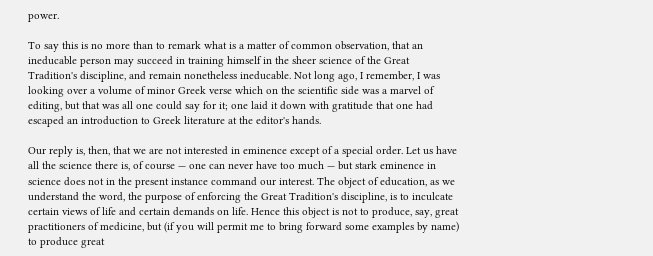power.

To say this is no more than to remark what is a matter of common observation, that an ineducable person may succeed in training himself in the sheer science of the Great Tradition's discipline, and remain nonetheless ineducable. Not long ago, I remember, I was looking over a volume of minor Greek verse which on the scientific side was a marvel of editing, but that was all one could say for it; one laid it down with gratitude that one had escaped an introduction to Greek literature at the editor's hands.

Our reply is, then, that we are not interested in eminence except of a special order. Let us have all the science there is, of course — one can never have too much — but stark eminence in science does not in the present instance command our interest. The object of education, as we understand the word, the purpose of enforcing the Great Tradition's discipline, is to inculcate certain views of life and certain demands on life. Hence this object is not to produce, say, great practitioners of medicine, but (if you will permit me to bring forward some examples by name) to produce great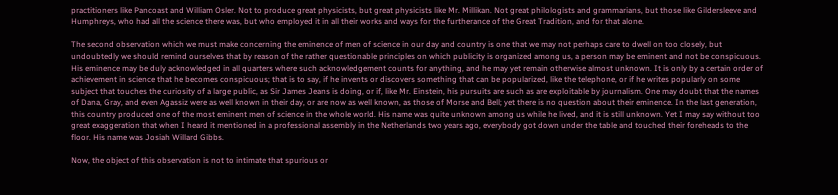practitioners like Pancoast and William Osler. Not to produce great physicists, but great physicists like Mr. Millikan. Not great philologists and grammarians, but those like Gildersleeve and Humphreys, who had all the science there was, but who employed it in all their works and ways for the furtherance of the Great Tradition, and for that alone.

The second observation which we must make concerning the eminence of men of science in our day and country is one that we may not perhaps care to dwell on too closely, but undoubtedly we should remind ourselves that by reason of the rather questionable principles on which publicity is organized among us, a person may be eminent and not be conspicuous. His eminence may be duly acknowledged in all quarters where such acknowledgement counts for anything, and he may yet remain otherwise almost unknown. It is only by a certain order of achievement in science that he becomes conspicuous; that is to say, if he invents or discovers something that can be popularized, like the telephone, or if he writes popularly on some subject that touches the curiosity of a large public, as Sir James Jeans is doing, or if, like Mr. Einstein, his pursuits are such as are exploitable by journalism. One may doubt that the names of Dana, Gray, and even Agassiz were as well known in their day, or are now as well known, as those of Morse and Bell; yet there is no question about their eminence. In the last generation, this country produced one of the most eminent men of science in the whole world. His name was quite unknown among us while he lived, and it is still unknown. Yet I may say without too great exaggeration that when I heard it mentioned in a professional assembly in the Netherlands two years ago, everybody got down under the table and touched their foreheads to the floor. His name was Josiah Willard Gibbs.

Now, the object of this observation is not to intimate that spurious or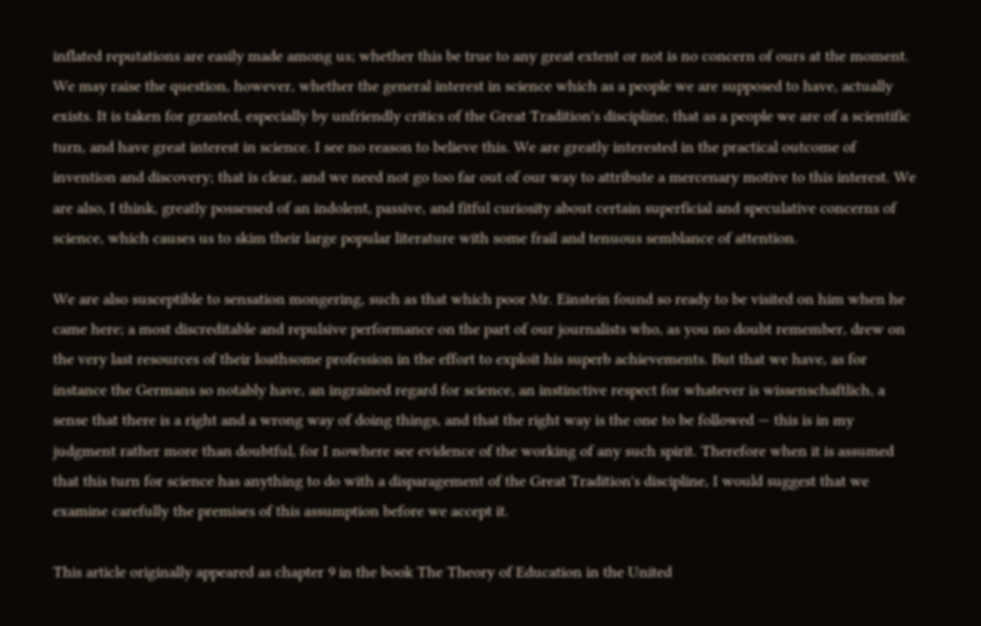inflated reputations are easily made among us; whether this be true to any great extent or not is no concern of ours at the moment. We may raise the question, however, whether the general interest in science which as a people we are supposed to have, actually exists. It is taken for granted, especially by unfriendly critics of the Great Tradition's discipline, that as a people we are of a scientific turn, and have great interest in science. I see no reason to believe this. We are greatly interested in the practical outcome of invention and discovery; that is clear, and we need not go too far out of our way to attribute a mercenary motive to this interest. We are also, I think, greatly possessed of an indolent, passive, and fitful curiosity about certain superficial and speculative concerns of science, which causes us to skim their large popular literature with some frail and tenuous semblance of attention.

We are also susceptible to sensation mongering, such as that which poor Mr. Einstein found so ready to be visited on him when he came here; a most discreditable and repulsive performance on the part of our journalists who, as you no doubt remember, drew on the very last resources of their loathsome profession in the effort to exploit his superb achievements. But that we have, as for instance the Germans so notably have, an ingrained regard for science, an instinctive respect for whatever is wissenschaftlich, a sense that there is a right and a wrong way of doing things, and that the right way is the one to be followed — this is in my judgment rather more than doubtful, for I nowhere see evidence of the working of any such spirit. Therefore when it is assumed that this turn for science has anything to do with a disparagement of the Great Tradition's discipline, I would suggest that we examine carefully the premises of this assumption before we accept it.

This article originally appeared as chapter 9 in the book The Theory of Education in the United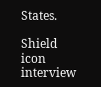States.

Shield icon interview